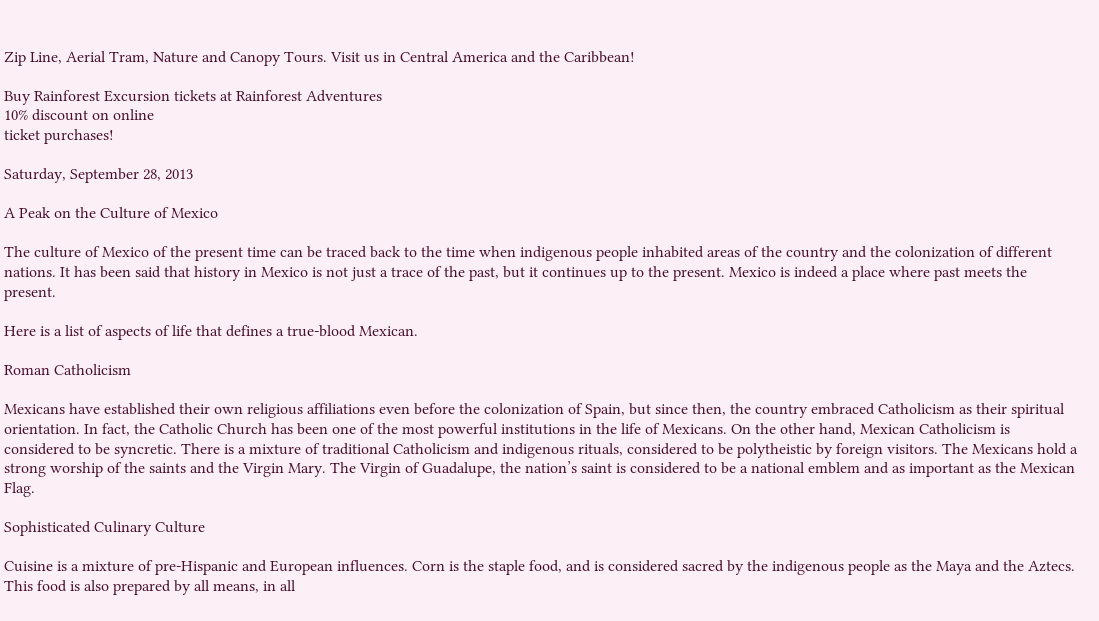Zip Line, Aerial Tram, Nature and Canopy Tours. Visit us in Central America and the Caribbean!

Buy Rainforest Excursion tickets at Rainforest Adventures
10% discount on online
ticket purchases!

Saturday, September 28, 2013

A Peak on the Culture of Mexico

The culture of Mexico of the present time can be traced back to the time when indigenous people inhabited areas of the country and the colonization of different nations. It has been said that history in Mexico is not just a trace of the past, but it continues up to the present. Mexico is indeed a place where past meets the present.

Here is a list of aspects of life that defines a true-blood Mexican.

Roman Catholicism

Mexicans have established their own religious affiliations even before the colonization of Spain, but since then, the country embraced Catholicism as their spiritual orientation. In fact, the Catholic Church has been one of the most powerful institutions in the life of Mexicans. On the other hand, Mexican Catholicism is considered to be syncretic. There is a mixture of traditional Catholicism and indigenous rituals, considered to be polytheistic by foreign visitors. The Mexicans hold a strong worship of the saints and the Virgin Mary. The Virgin of Guadalupe, the nation’s saint is considered to be a national emblem and as important as the Mexican Flag.

Sophisticated Culinary Culture

Cuisine is a mixture of pre-Hispanic and European influences. Corn is the staple food, and is considered sacred by the indigenous people as the Maya and the Aztecs. This food is also prepared by all means, in all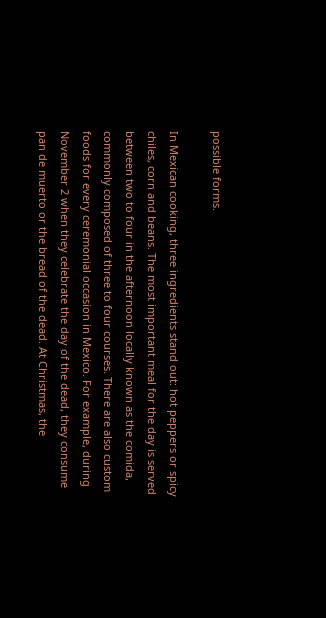possible forms.

In Mexican cooking, three ingredients stand out: hot peppers or spicy chiles, corn and beans. The most important meal for the day is served between two to four in the afternoon locally known as the comida, commonly composed of three to four courses. There are also custom foods for every ceremonial occasion in Mexico. For example, during November 2 when they celebrate the day of the dead, they consume pan de muerto or the bread of the dead. At Christmas, the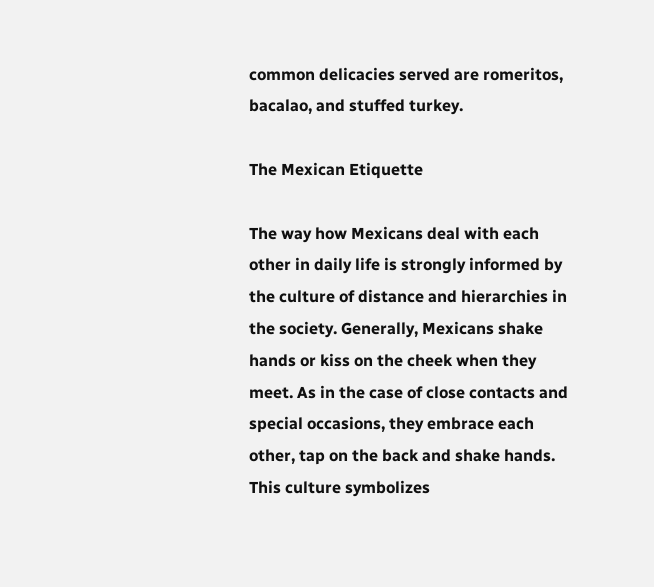common delicacies served are romeritos, bacalao, and stuffed turkey.

The Mexican Etiquette

The way how Mexicans deal with each other in daily life is strongly informed by the culture of distance and hierarchies in the society. Generally, Mexicans shake hands or kiss on the cheek when they meet. As in the case of close contacts and special occasions, they embrace each other, tap on the back and shake hands. This culture symbolizes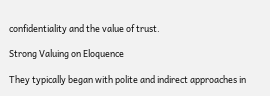confidentiality and the value of trust.

Strong Valuing on Eloquence

They typically began with polite and indirect approaches in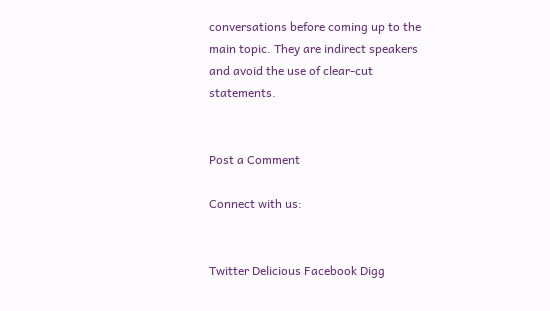conversations before coming up to the main topic. They are indirect speakers and avoid the use of clear-cut statements.


Post a Comment

Connect with us:


Twitter Delicious Facebook Digg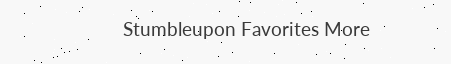Stumbleupon Favorites More